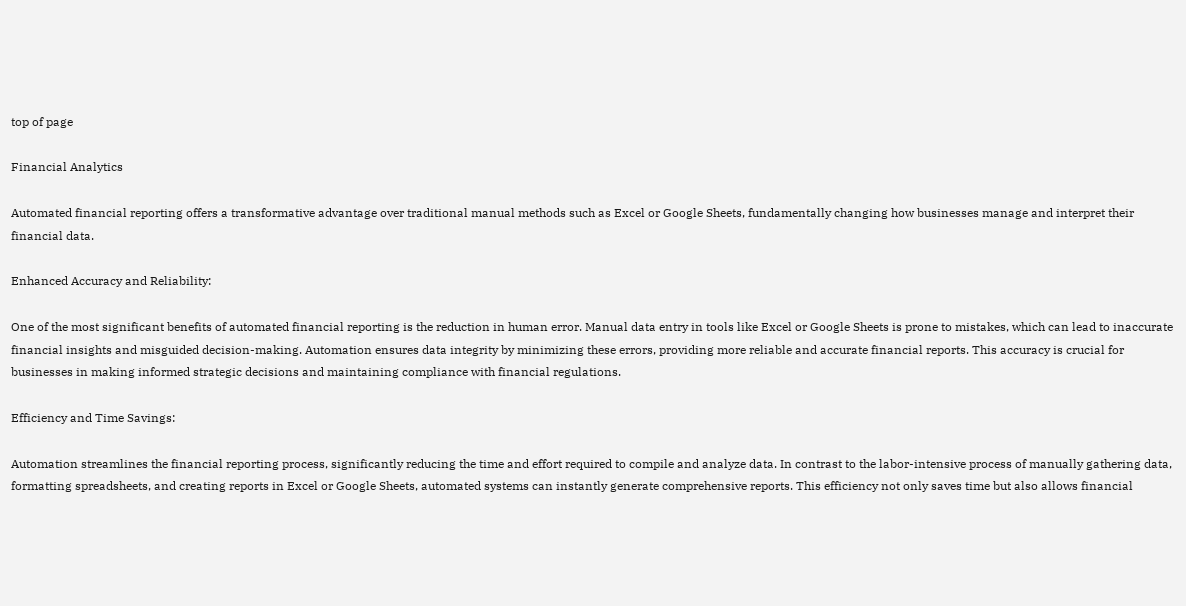top of page

Financial Analytics

Automated financial reporting offers a transformative advantage over traditional manual methods such as Excel or Google Sheets, fundamentally changing how businesses manage and interpret their financial data.

Enhanced Accuracy and Reliability:

One of the most significant benefits of automated financial reporting is the reduction in human error. Manual data entry in tools like Excel or Google Sheets is prone to mistakes, which can lead to inaccurate financial insights and misguided decision-making. Automation ensures data integrity by minimizing these errors, providing more reliable and accurate financial reports. This accuracy is crucial for businesses in making informed strategic decisions and maintaining compliance with financial regulations.

Efficiency and Time Savings:

Automation streamlines the financial reporting process, significantly reducing the time and effort required to compile and analyze data. In contrast to the labor-intensive process of manually gathering data, formatting spreadsheets, and creating reports in Excel or Google Sheets, automated systems can instantly generate comprehensive reports. This efficiency not only saves time but also allows financial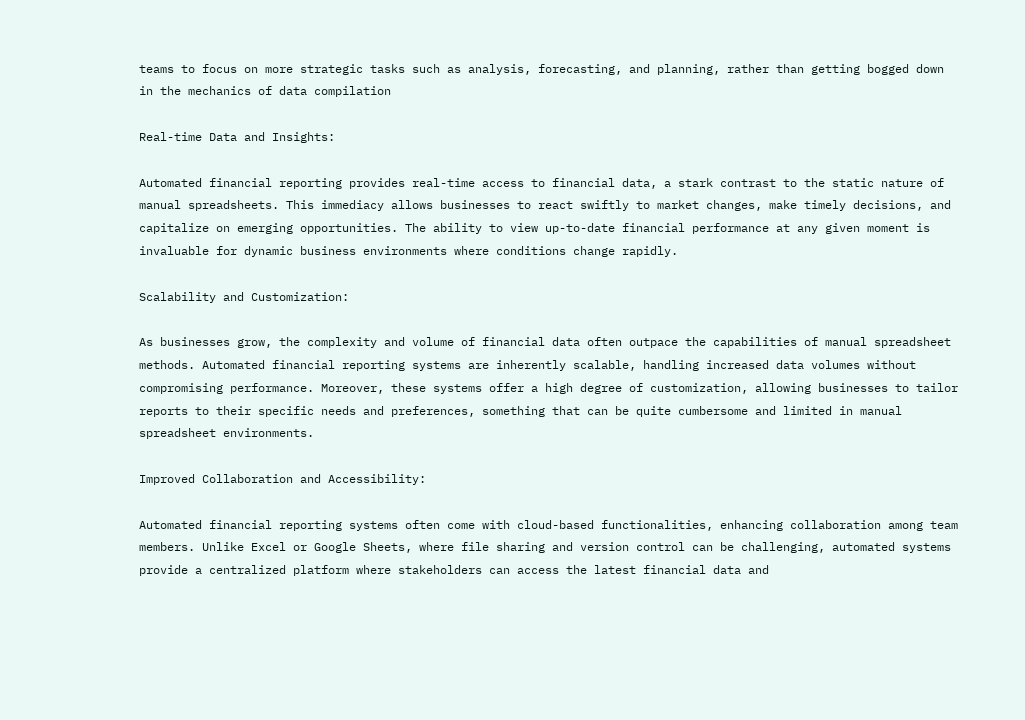teams to focus on more strategic tasks such as analysis, forecasting, and planning, rather than getting bogged down in the mechanics of data compilation

Real-time Data and Insights:

Automated financial reporting provides real-time access to financial data, a stark contrast to the static nature of manual spreadsheets. This immediacy allows businesses to react swiftly to market changes, make timely decisions, and capitalize on emerging opportunities. The ability to view up-to-date financial performance at any given moment is invaluable for dynamic business environments where conditions change rapidly.

Scalability and Customization:

As businesses grow, the complexity and volume of financial data often outpace the capabilities of manual spreadsheet methods. Automated financial reporting systems are inherently scalable, handling increased data volumes without compromising performance. Moreover, these systems offer a high degree of customization, allowing businesses to tailor reports to their specific needs and preferences, something that can be quite cumbersome and limited in manual spreadsheet environments.

Improved Collaboration and Accessibility:

Automated financial reporting systems often come with cloud-based functionalities, enhancing collaboration among team members. Unlike Excel or Google Sheets, where file sharing and version control can be challenging, automated systems provide a centralized platform where stakeholders can access the latest financial data and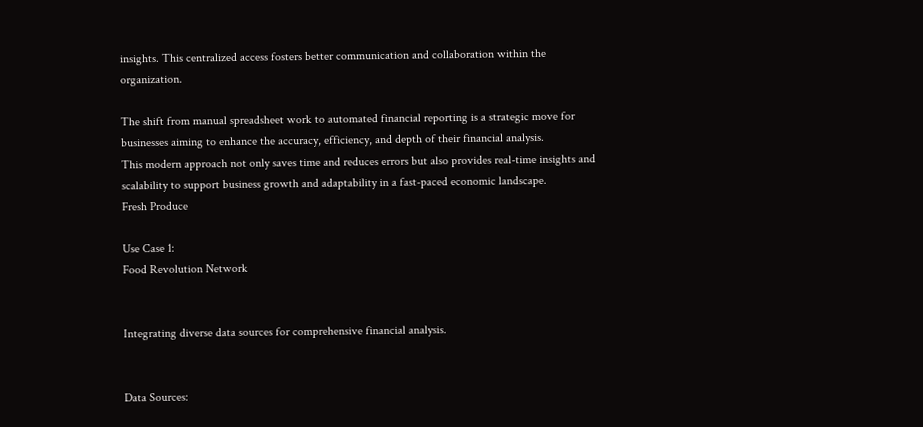insights. This centralized access fosters better communication and collaboration within the organization.

The shift from manual spreadsheet work to automated financial reporting is a strategic move for businesses aiming to enhance the accuracy, efficiency, and depth of their financial analysis.
This modern approach not only saves time and reduces errors but also provides real-time insights and scalability to support business growth and adaptability in a fast-paced economic landscape.
Fresh Produce

Use Case 1:
Food Revolution Network


Integrating diverse data sources for comprehensive financial analysis.


Data Sources: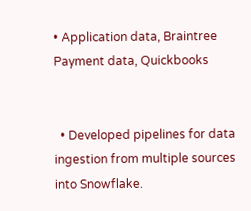• Application data, Braintree Payment data, Quickbooks


  • Developed pipelines for data ingestion from multiple sources into Snowflake.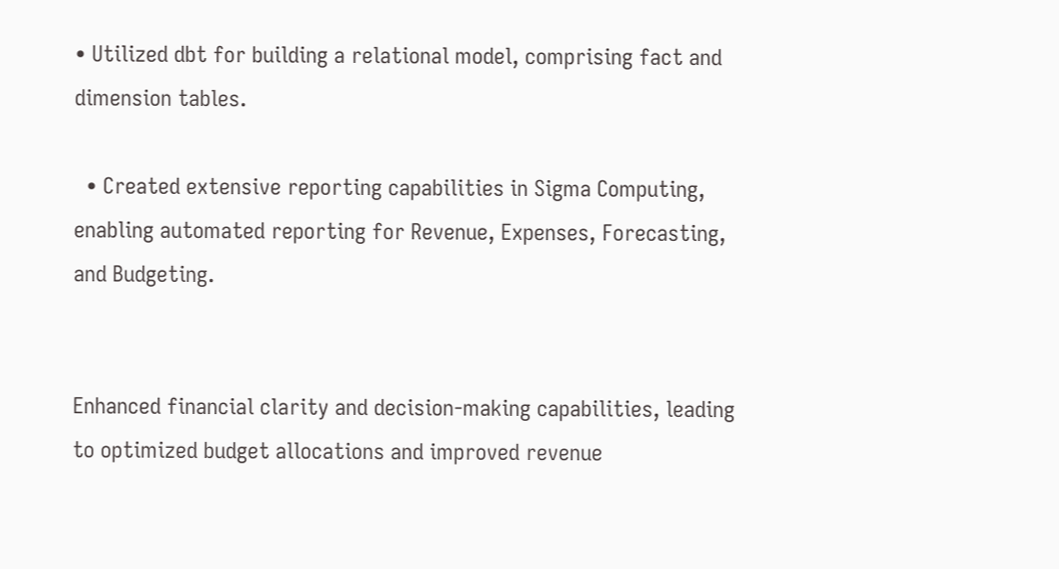• Utilized dbt for building a relational model, comprising fact and dimension tables.

  • Created extensive reporting capabilities in Sigma Computing, enabling automated reporting for Revenue, Expenses, Forecasting, and Budgeting.


Enhanced financial clarity and decision-making capabilities, leading to optimized budget allocations and improved revenue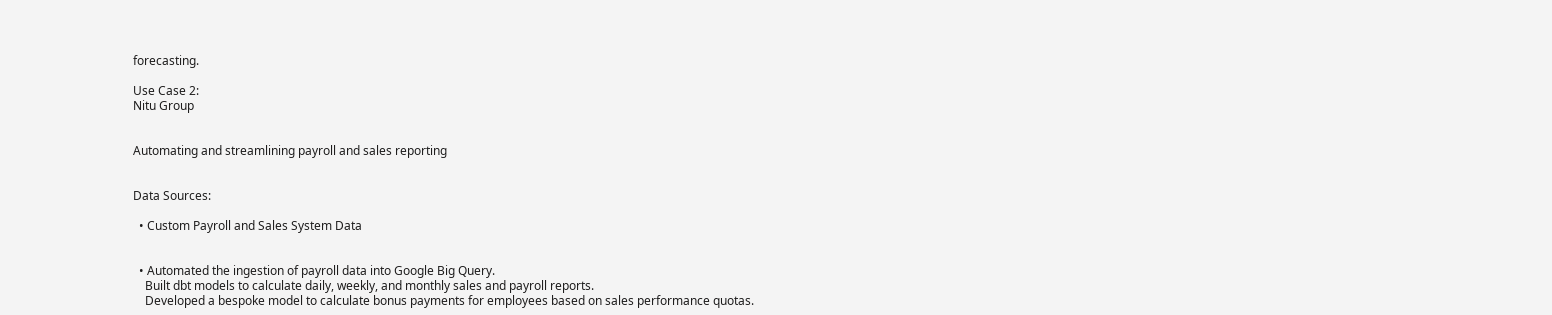forecasting.

Use Case 2:
Nitu Group


Automating and streamlining payroll and sales reporting


Data Sources:

  • Custom Payroll and Sales System Data


  • Automated the ingestion of payroll data into Google Big Query.
    Built dbt models to calculate daily, weekly, and monthly sales and payroll reports.
    Developed a bespoke model to calculate bonus payments for employees based on sales performance quotas.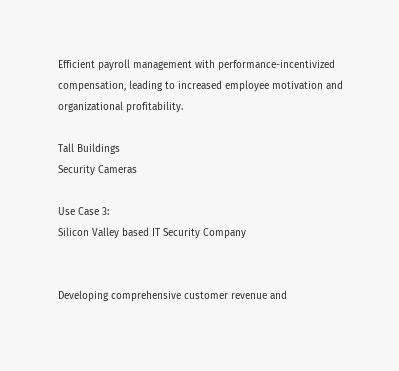Efficient payroll management with performance-incentivized compensation, leading to increased employee motivation and organizational profitability.

Tall Buildings
Security Cameras

Use Case 3:
Silicon Valley based IT Security Company


Developing comprehensive customer revenue and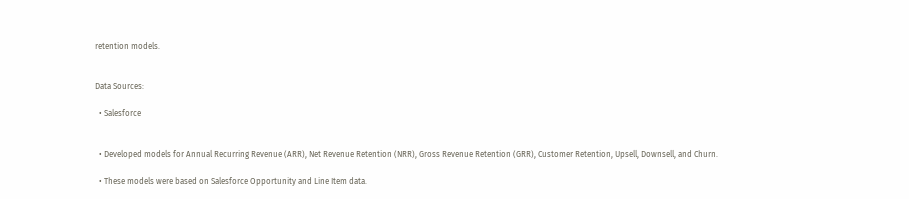retention models.


Data Sources:

  • Salesforce


  • Developed models for Annual Recurring Revenue (ARR), Net Revenue Retention (NRR), Gross Revenue Retention (GRR), Customer Retention, Upsell, Downsell, and Churn.

  • These models were based on Salesforce Opportunity and Line Item data.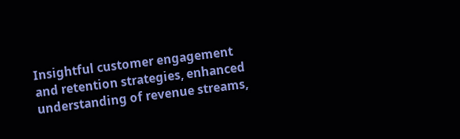Insightful customer engagement and retention strategies, enhanced understanding of revenue streams,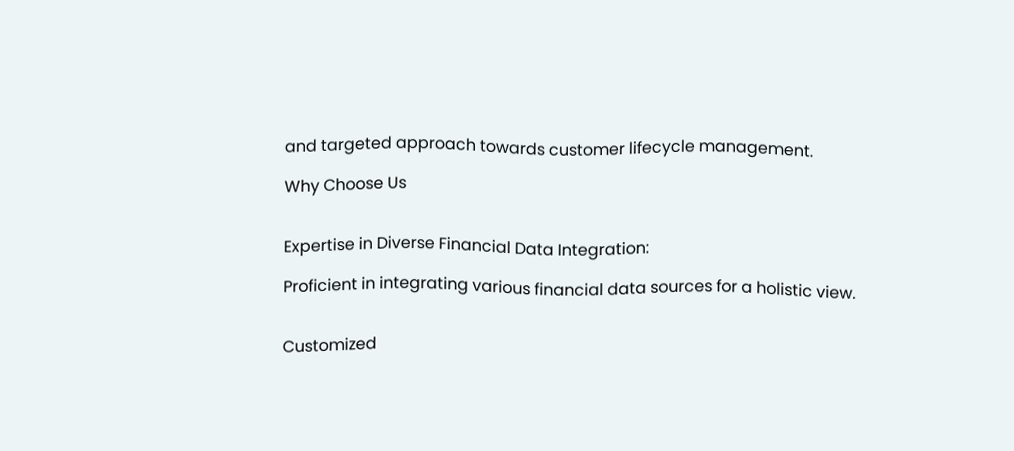and targeted approach towards customer lifecycle management.

Why Choose Us


Expertise in Diverse Financial Data Integration:

Proficient in integrating various financial data sources for a holistic view.


Customized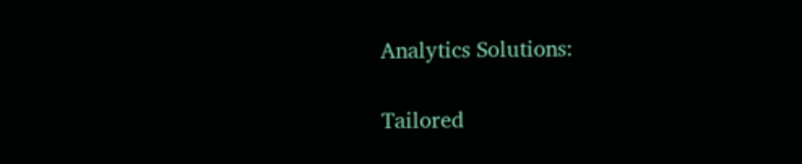Analytics Solutions:

Tailored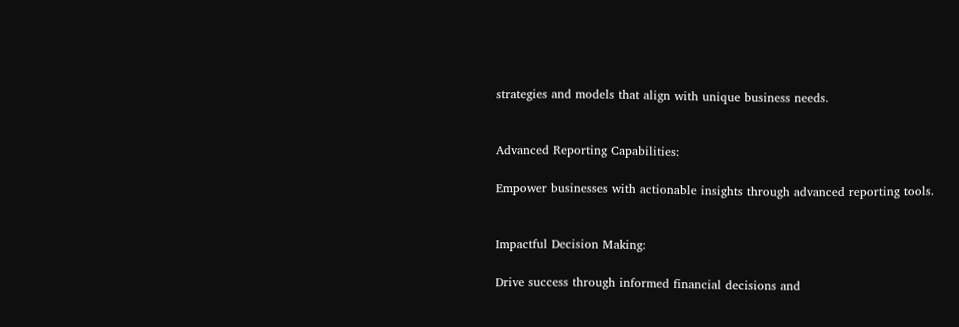strategies and models that align with unique business needs.


Advanced Reporting Capabilities:

Empower businesses with actionable insights through advanced reporting tools.


Impactful Decision Making:

Drive success through informed financial decisions and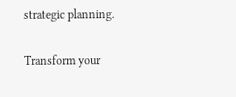strategic planning.

Transform your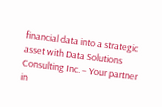financial data into a strategic asset with Data Solutions Consulting Inc. – Your partner in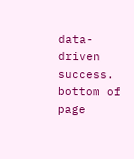data-driven success.
bottom of page